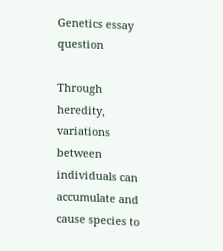Genetics essay question

Through heredity, variations between individuals can accumulate and cause species to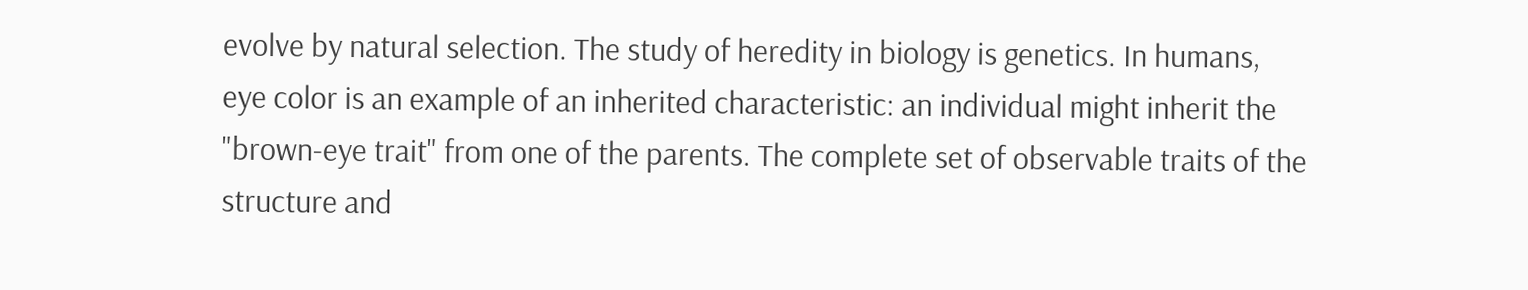evolve by natural selection. The study of heredity in biology is genetics. In humans, eye color is an example of an inherited characteristic: an individual might inherit the "brown-eye trait" from one of the parents. The complete set of observable traits of the structure and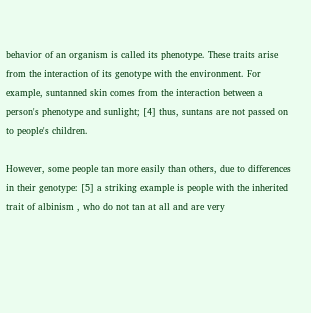behavior of an organism is called its phenotype. These traits arise from the interaction of its genotype with the environment. For example, suntanned skin comes from the interaction between a person's phenotype and sunlight; [4] thus, suntans are not passed on to people's children.

However, some people tan more easily than others, due to differences in their genotype: [5] a striking example is people with the inherited trait of albinism , who do not tan at all and are very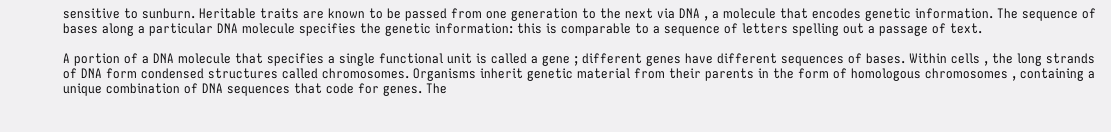sensitive to sunburn. Heritable traits are known to be passed from one generation to the next via DNA , a molecule that encodes genetic information. The sequence of bases along a particular DNA molecule specifies the genetic information: this is comparable to a sequence of letters spelling out a passage of text.

A portion of a DNA molecule that specifies a single functional unit is called a gene ; different genes have different sequences of bases. Within cells , the long strands of DNA form condensed structures called chromosomes. Organisms inherit genetic material from their parents in the form of homologous chromosomes , containing a unique combination of DNA sequences that code for genes. The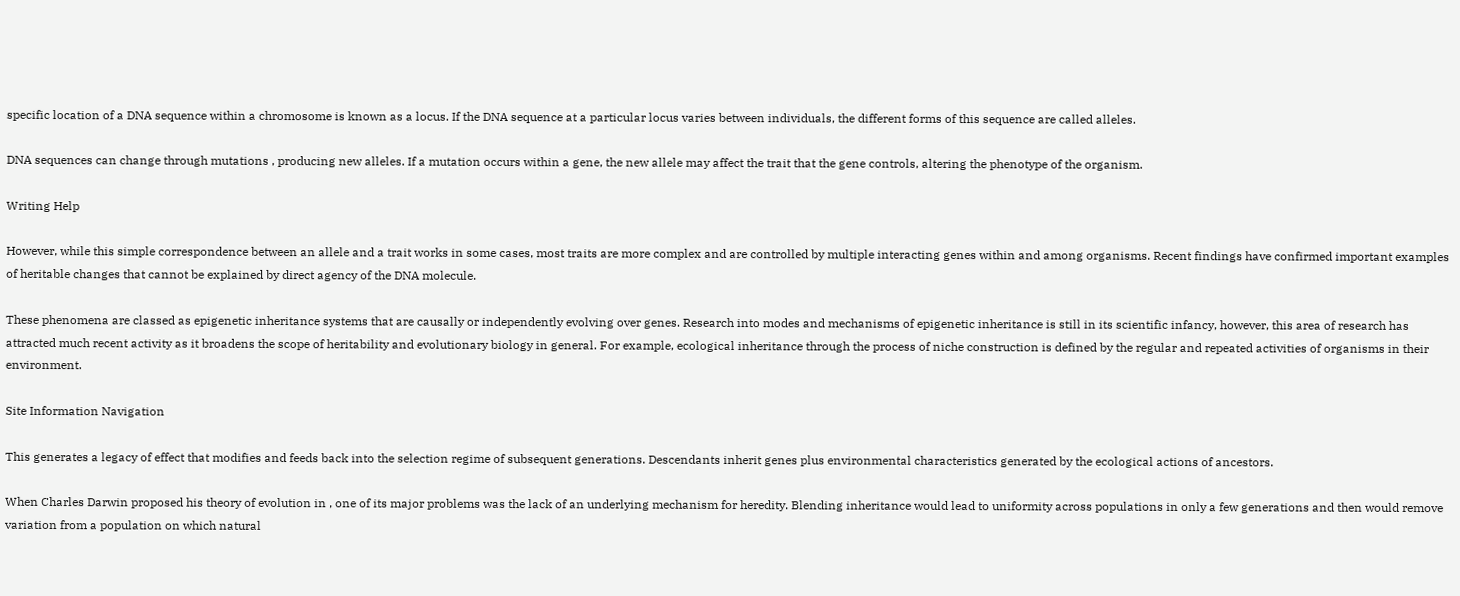specific location of a DNA sequence within a chromosome is known as a locus. If the DNA sequence at a particular locus varies between individuals, the different forms of this sequence are called alleles.

DNA sequences can change through mutations , producing new alleles. If a mutation occurs within a gene, the new allele may affect the trait that the gene controls, altering the phenotype of the organism.

Writing Help

However, while this simple correspondence between an allele and a trait works in some cases, most traits are more complex and are controlled by multiple interacting genes within and among organisms. Recent findings have confirmed important examples of heritable changes that cannot be explained by direct agency of the DNA molecule.

These phenomena are classed as epigenetic inheritance systems that are causally or independently evolving over genes. Research into modes and mechanisms of epigenetic inheritance is still in its scientific infancy, however, this area of research has attracted much recent activity as it broadens the scope of heritability and evolutionary biology in general. For example, ecological inheritance through the process of niche construction is defined by the regular and repeated activities of organisms in their environment.

Site Information Navigation

This generates a legacy of effect that modifies and feeds back into the selection regime of subsequent generations. Descendants inherit genes plus environmental characteristics generated by the ecological actions of ancestors.

When Charles Darwin proposed his theory of evolution in , one of its major problems was the lack of an underlying mechanism for heredity. Blending inheritance would lead to uniformity across populations in only a few generations and then would remove variation from a population on which natural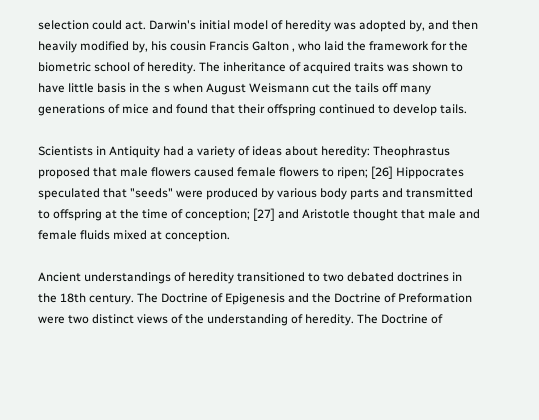selection could act. Darwin's initial model of heredity was adopted by, and then heavily modified by, his cousin Francis Galton , who laid the framework for the biometric school of heredity. The inheritance of acquired traits was shown to have little basis in the s when August Weismann cut the tails off many generations of mice and found that their offspring continued to develop tails.

Scientists in Antiquity had a variety of ideas about heredity: Theophrastus proposed that male flowers caused female flowers to ripen; [26] Hippocrates speculated that "seeds" were produced by various body parts and transmitted to offspring at the time of conception; [27] and Aristotle thought that male and female fluids mixed at conception.

Ancient understandings of heredity transitioned to two debated doctrines in the 18th century. The Doctrine of Epigenesis and the Doctrine of Preformation were two distinct views of the understanding of heredity. The Doctrine of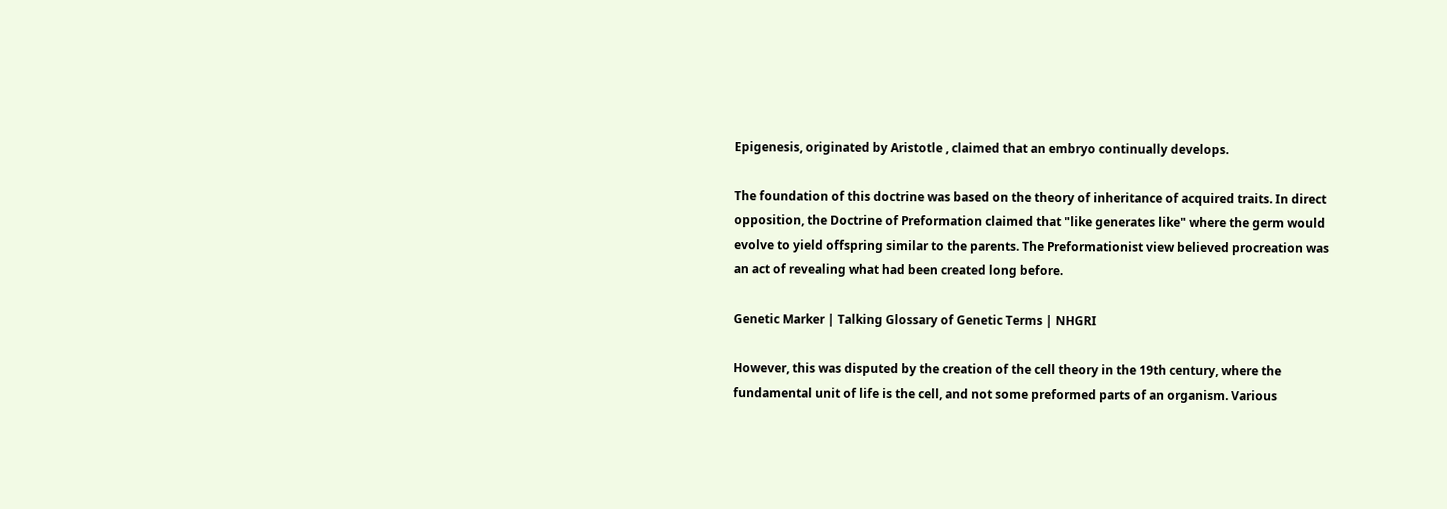Epigenesis, originated by Aristotle , claimed that an embryo continually develops.

The foundation of this doctrine was based on the theory of inheritance of acquired traits. In direct opposition, the Doctrine of Preformation claimed that "like generates like" where the germ would evolve to yield offspring similar to the parents. The Preformationist view believed procreation was an act of revealing what had been created long before.

Genetic Marker | Talking Glossary of Genetic Terms | NHGRI

However, this was disputed by the creation of the cell theory in the 19th century, where the fundamental unit of life is the cell, and not some preformed parts of an organism. Various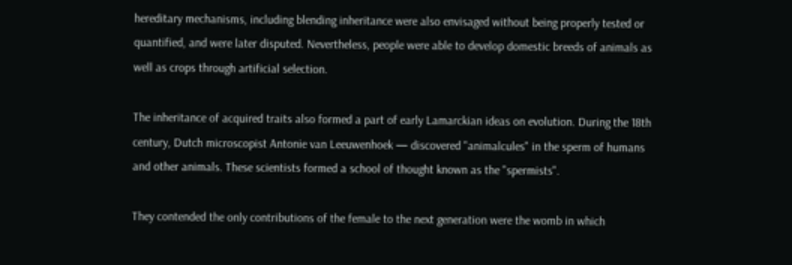hereditary mechanisms, including blending inheritance were also envisaged without being properly tested or quantified, and were later disputed. Nevertheless, people were able to develop domestic breeds of animals as well as crops through artificial selection.

The inheritance of acquired traits also formed a part of early Lamarckian ideas on evolution. During the 18th century, Dutch microscopist Antonie van Leeuwenhoek — discovered "animalcules" in the sperm of humans and other animals. These scientists formed a school of thought known as the "spermists".

They contended the only contributions of the female to the next generation were the womb in which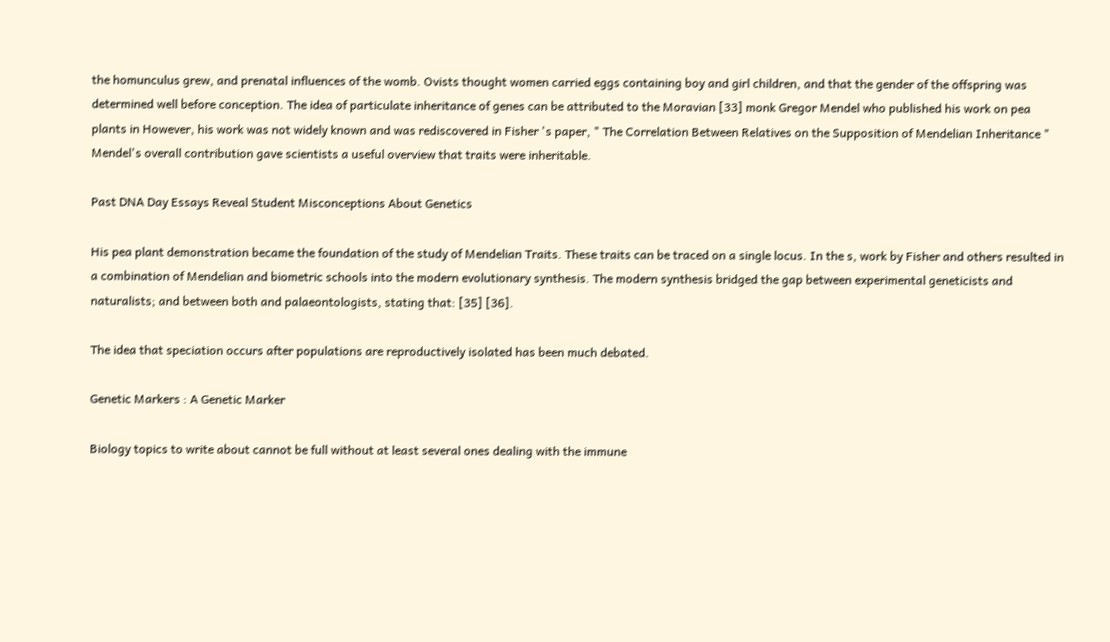the homunculus grew, and prenatal influences of the womb. Ovists thought women carried eggs containing boy and girl children, and that the gender of the offspring was determined well before conception. The idea of particulate inheritance of genes can be attributed to the Moravian [33] monk Gregor Mendel who published his work on pea plants in However, his work was not widely known and was rediscovered in Fisher 's paper, " The Correlation Between Relatives on the Supposition of Mendelian Inheritance " Mendel's overall contribution gave scientists a useful overview that traits were inheritable.

Past DNA Day Essays Reveal Student Misconceptions About Genetics

His pea plant demonstration became the foundation of the study of Mendelian Traits. These traits can be traced on a single locus. In the s, work by Fisher and others resulted in a combination of Mendelian and biometric schools into the modern evolutionary synthesis. The modern synthesis bridged the gap between experimental geneticists and naturalists; and between both and palaeontologists, stating that: [35] [36].

The idea that speciation occurs after populations are reproductively isolated has been much debated.

Genetic Markers : A Genetic Marker

Biology topics to write about cannot be full without at least several ones dealing with the immune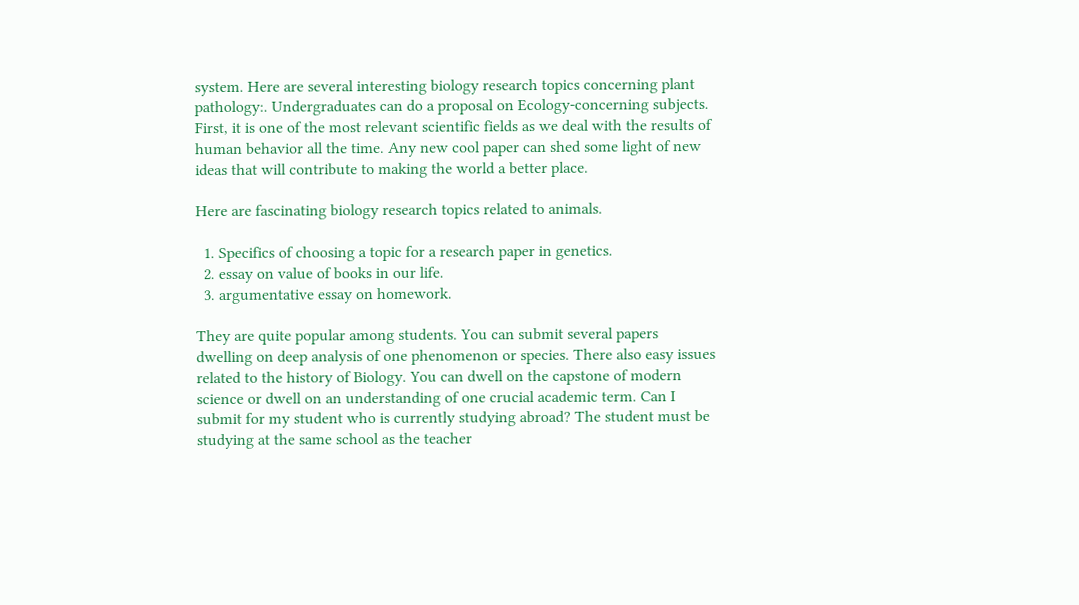system. Here are several interesting biology research topics concerning plant pathology:. Undergraduates can do a proposal on Ecology-concerning subjects. First, it is one of the most relevant scientific fields as we deal with the results of human behavior all the time. Any new cool paper can shed some light of new ideas that will contribute to making the world a better place.

Here are fascinating biology research topics related to animals.

  1. Specifics of choosing a topic for a research paper in genetics.
  2. essay on value of books in our life.
  3. argumentative essay on homework.

They are quite popular among students. You can submit several papers dwelling on deep analysis of one phenomenon or species. There also easy issues related to the history of Biology. You can dwell on the capstone of modern science or dwell on an understanding of one crucial academic term. Can I submit for my student who is currently studying abroad? The student must be studying at the same school as the teacher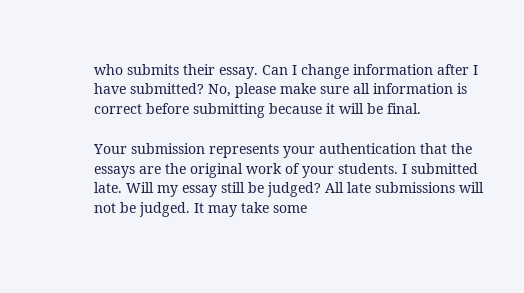who submits their essay. Can I change information after I have submitted? No, please make sure all information is correct before submitting because it will be final.

Your submission represents your authentication that the essays are the original work of your students. I submitted late. Will my essay still be judged? All late submissions will not be judged. It may take some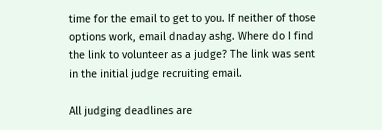time for the email to get to you. If neither of those options work, email dnaday ashg. Where do I find the link to volunteer as a judge? The link was sent in the initial judge recruiting email.

All judging deadlines are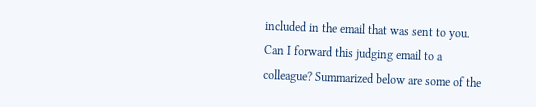included in the email that was sent to you. Can I forward this judging email to a colleague? Summarized below are some of the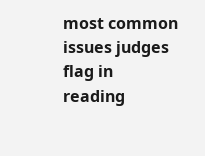most common issues judges flag in reading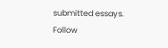submitted essays. Follow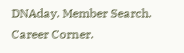DNAday. Member Search. Career Corner.